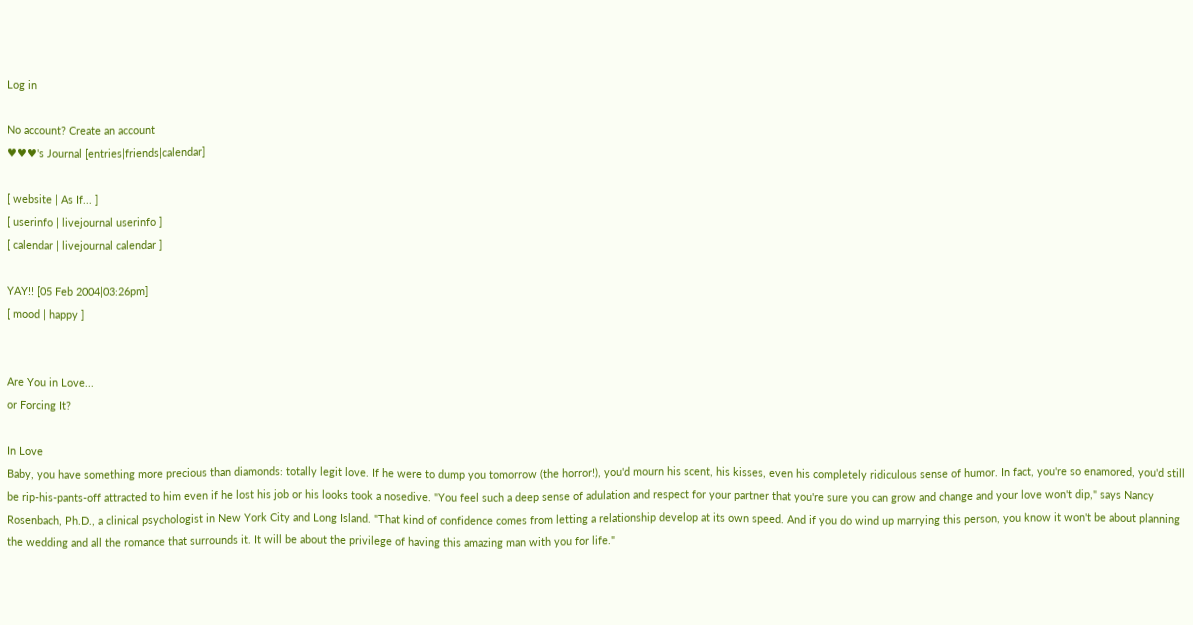Log in

No account? Create an account
♥♥♥'s Journal [entries|friends|calendar]

[ website | As If... ]
[ userinfo | livejournal userinfo ]
[ calendar | livejournal calendar ]

YAY!! [05 Feb 2004|03:26pm]
[ mood | happy ]


Are You in Love...
or Forcing It?

In Love
Baby, you have something more precious than diamonds: totally legit love. If he were to dump you tomorrow (the horror!), you'd mourn his scent, his kisses, even his completely ridiculous sense of humor. In fact, you're so enamored, you'd still be rip-his-pants-off attracted to him even if he lost his job or his looks took a nosedive. "You feel such a deep sense of adulation and respect for your partner that you're sure you can grow and change and your love won't dip," says Nancy Rosenbach, Ph.D., a clinical psychologist in New York City and Long Island. "That kind of confidence comes from letting a relationship develop at its own speed. And if you do wind up marrying this person, you know it won't be about planning the wedding and all the romance that surrounds it. It will be about the privilege of having this amazing man with you for life."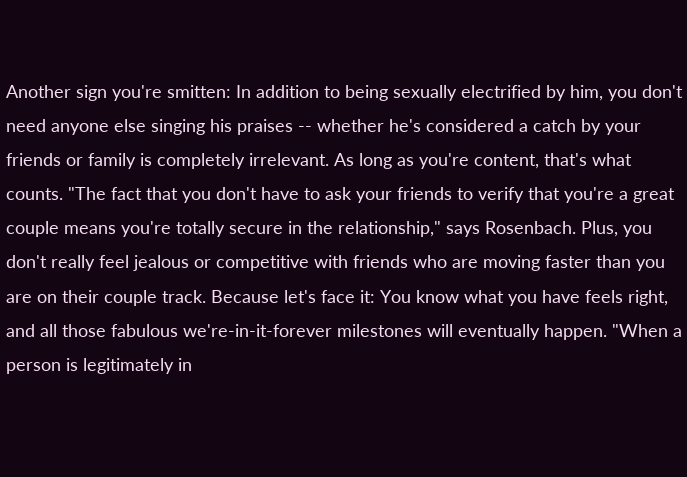Another sign you're smitten: In addition to being sexually electrified by him, you don't need anyone else singing his praises -- whether he's considered a catch by your friends or family is completely irrelevant. As long as you're content, that's what counts. "The fact that you don't have to ask your friends to verify that you're a great couple means you're totally secure in the relationship," says Rosenbach. Plus, you don't really feel jealous or competitive with friends who are moving faster than you are on their couple track. Because let's face it: You know what you have feels right, and all those fabulous we're-in-it-forever milestones will eventually happen. "When a person is legitimately in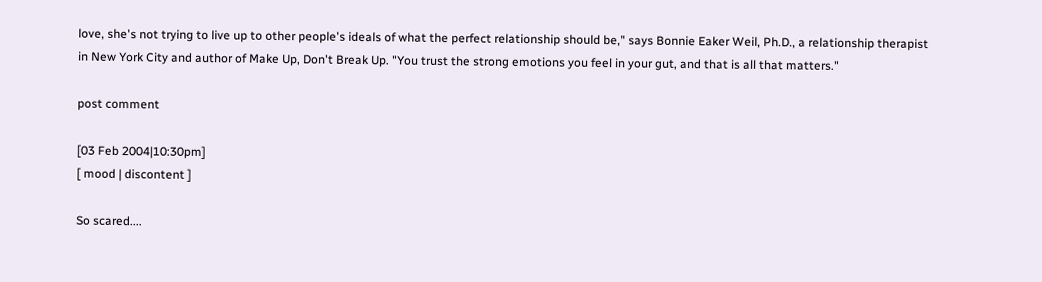love, she's not trying to live up to other people's ideals of what the perfect relationship should be," says Bonnie Eaker Weil, Ph.D., a relationship therapist in New York City and author of Make Up, Don't Break Up. "You trust the strong emotions you feel in your gut, and that is all that matters."

post comment

[03 Feb 2004|10:30pm]
[ mood | discontent ]

So scared....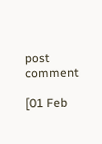post comment

[01 Feb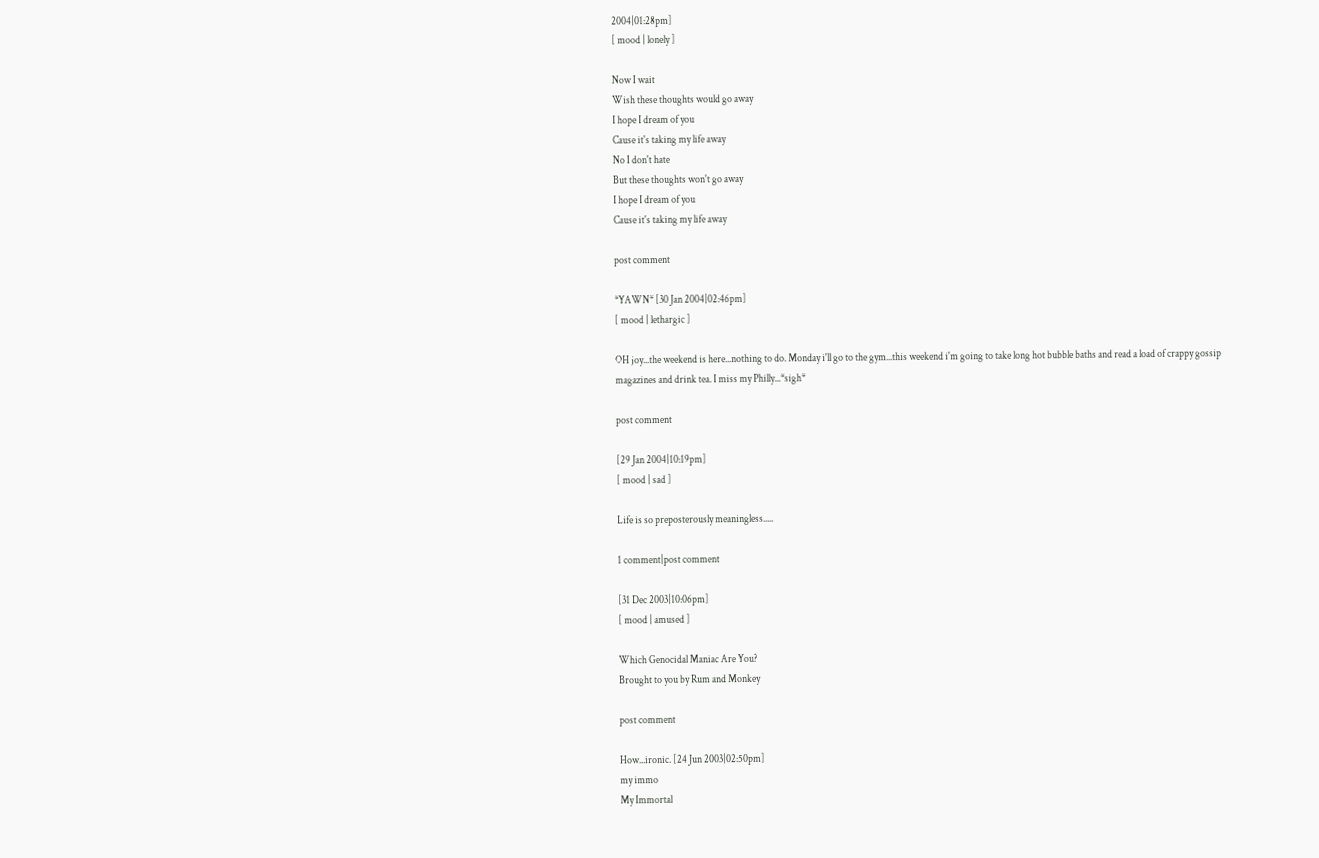2004|01:28pm]
[ mood | lonely ]

Now I wait
Wish these thoughts would go away
I hope I dream of you
Cause it's taking my life away
No I don't hate
But these thoughts won't go away
I hope I dream of you
Cause it's taking my life away

post comment

*YAWN* [30 Jan 2004|02:46pm]
[ mood | lethargic ]

OH joy...the weekend is here...nothing to do. Monday i'll go to the gym...this weekend i'm going to take long hot bubble baths and read a load of crappy gossip magazines and drink tea. I miss my Philly...*sigh*

post comment

[29 Jan 2004|10:19pm]
[ mood | sad ]

Life is so preposterously meaningless.....

1 comment|post comment

[31 Dec 2003|10:06pm]
[ mood | amused ]

Which Genocidal Maniac Are You?
Brought to you by Rum and Monkey

post comment

How...ironic. [24 Jun 2003|02:50pm]
my immo
My Immortal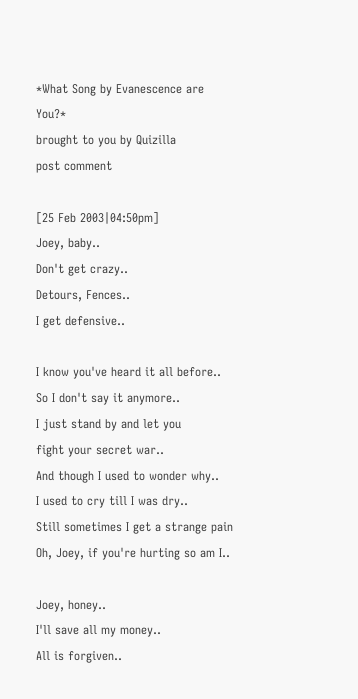*What Song by Evanescence are You?*
brought to you by Quizilla
post comment

[25 Feb 2003|04:50pm]
Joey, baby..
Don't get crazy..
Detours, Fences..
I get defensive..

I know you've heard it all before..
So I don't say it anymore..
I just stand by and let you
fight your secret war..
And though I used to wonder why..
I used to cry till I was dry..
Still sometimes I get a strange pain
Oh, Joey, if you're hurting so am I..

Joey, honey..
I'll save all my money..
All is forgiven..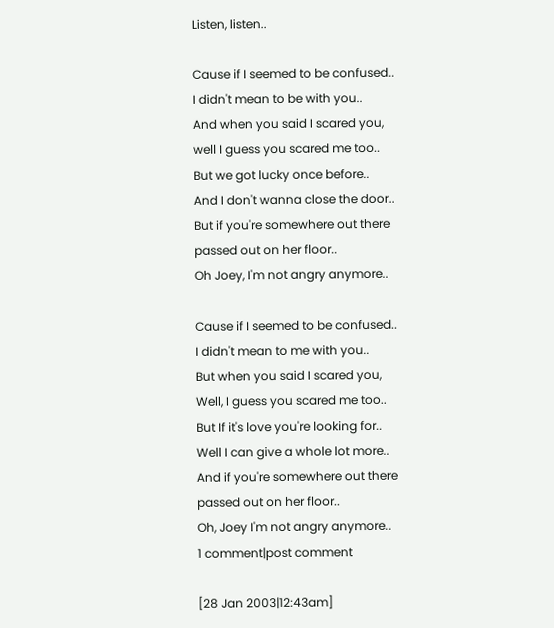Listen, listen..

Cause if I seemed to be confused..
I didn't mean to be with you..
And when you said I scared you,
well I guess you scared me too..
But we got lucky once before..
And I don't wanna close the door..
But if you're somewhere out there
passed out on her floor..
Oh Joey, I'm not angry anymore..

Cause if I seemed to be confused..
I didn't mean to me with you..
But when you said I scared you,
Well, I guess you scared me too..
But If it's love you're looking for..
Well I can give a whole lot more..
And if you're somewhere out there
passed out on her floor..
Oh, Joey I'm not angry anymore..
1 comment|post comment

[28 Jan 2003|12:43am]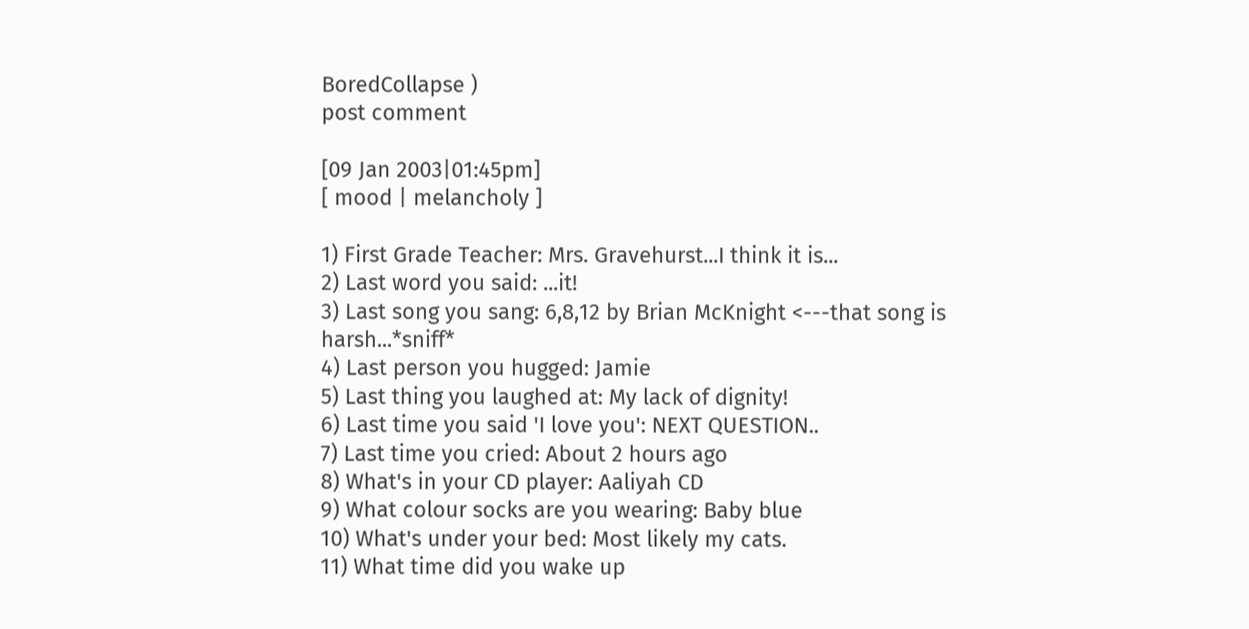BoredCollapse )
post comment

[09 Jan 2003|01:45pm]
[ mood | melancholy ]

1) First Grade Teacher: Mrs. Gravehurst...I think it is...
2) Last word you said: ...it!
3) Last song you sang: 6,8,12 by Brian McKnight <---that song is harsh...*sniff*
4) Last person you hugged: Jamie
5) Last thing you laughed at: My lack of dignity!
6) Last time you said 'I love you': NEXT QUESTION..
7) Last time you cried: About 2 hours ago
8) What's in your CD player: Aaliyah CD
9) What colour socks are you wearing: Baby blue
10) What's under your bed: Most likely my cats.
11) What time did you wake up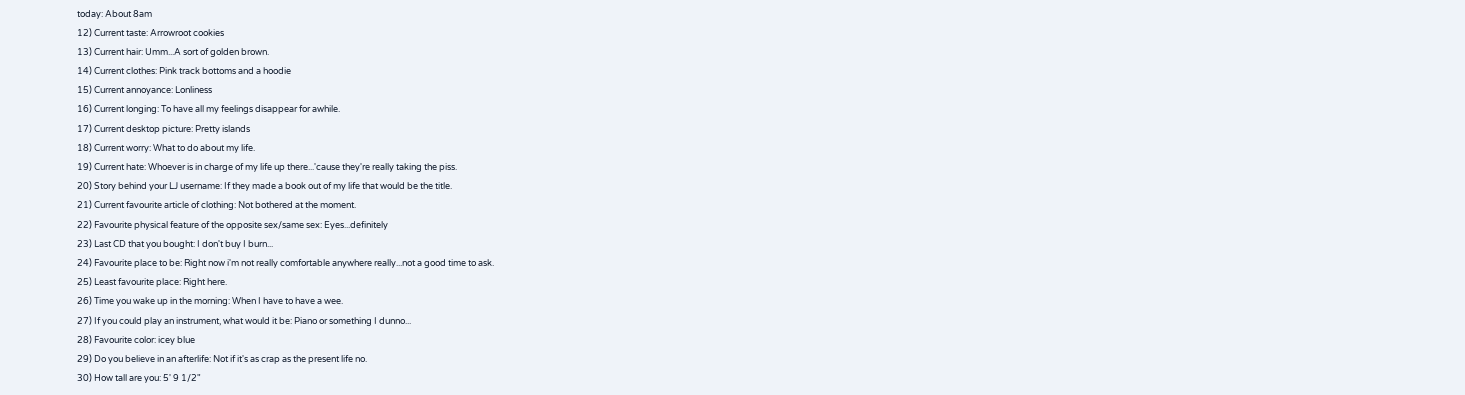today: About 8am
12) Current taste: Arrowroot cookies
13) Current hair: Umm...A sort of golden brown.
14) Current clothes: Pink track bottoms and a hoodie
15) Current annoyance: Lonliness
16) Current longing: To have all my feelings disappear for awhile.
17) Current desktop picture: Pretty islands
18) Current worry: What to do about my life.
19) Current hate: Whoever is in charge of my life up there...'cause they're really taking the piss.
20) Story behind your LJ username: If they made a book out of my life that would be the title.
21) Current favourite article of clothing: Not bothered at the moment.
22) Favourite physical feature of the opposite sex/same sex: Eyes...definitely
23) Last CD that you bought: I don't buy I burn...
24) Favourite place to be: Right now i'm not really comfortable anywhere really...not a good time to ask.
25) Least favourite place: Right here.
26) Time you wake up in the morning: When I have to have a wee.
27) If you could play an instrument, what would it be: Piano or something I dunno...
28) Favourite color: icey blue
29) Do you believe in an afterlife: Not if it's as crap as the present life no.
30) How tall are you: 5' 9 1/2"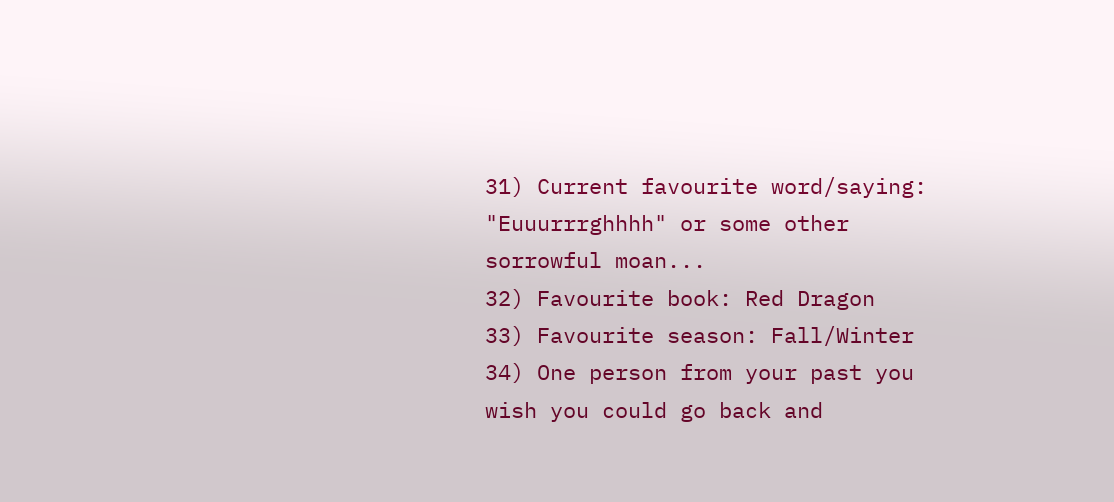31) Current favourite word/saying: "Euuurrrghhhh" or some other sorrowful moan...
32) Favourite book: Red Dragon
33) Favourite season: Fall/Winter
34) One person from your past you wish you could go back and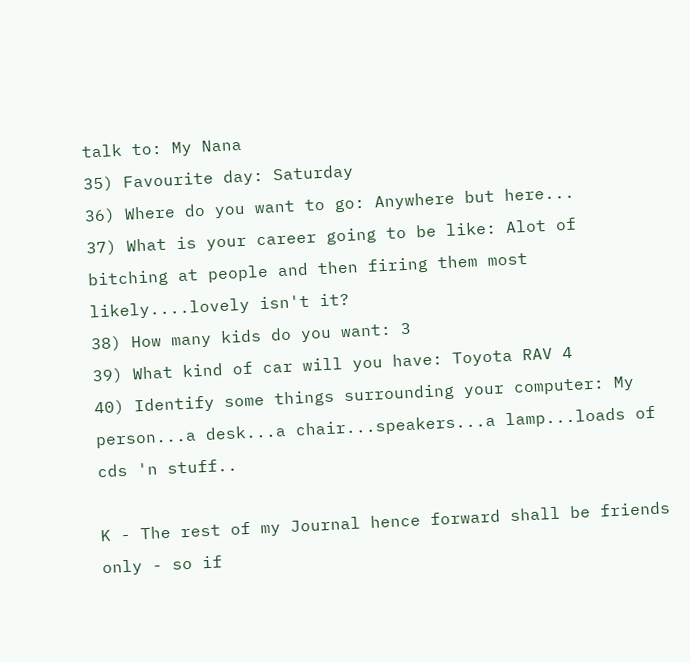talk to: My Nana
35) Favourite day: Saturday
36) Where do you want to go: Anywhere but here...
37) What is your career going to be like: Alot of bitching at people and then firing them most likely....lovely isn't it?
38) How many kids do you want: 3
39) What kind of car will you have: Toyota RAV 4
40) Identify some things surrounding your computer: My person...a desk...a chair...speakers...a lamp...loads of cds 'n stuff..

K - The rest of my Journal hence forward shall be friends only - so if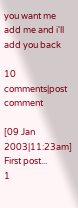you want me add me and i'll add you back

10 comments|post comment

[09 Jan 2003|11:23am]
First post...
1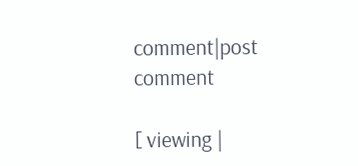comment|post comment

[ viewing |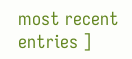most recent entries ]